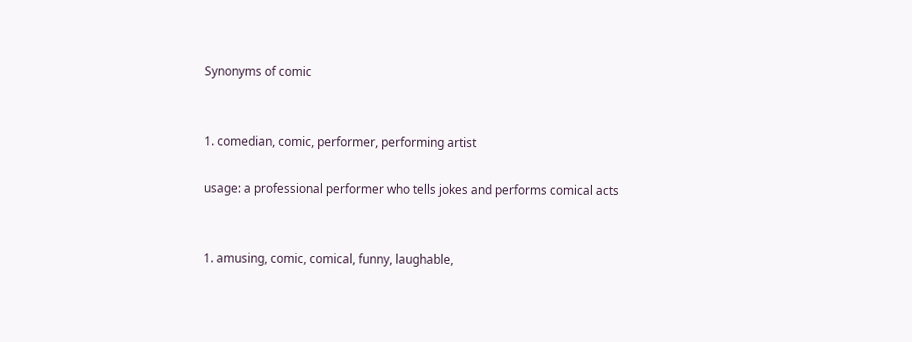Synonyms of comic


1. comedian, comic, performer, performing artist

usage: a professional performer who tells jokes and performs comical acts


1. amusing, comic, comical, funny, laughable,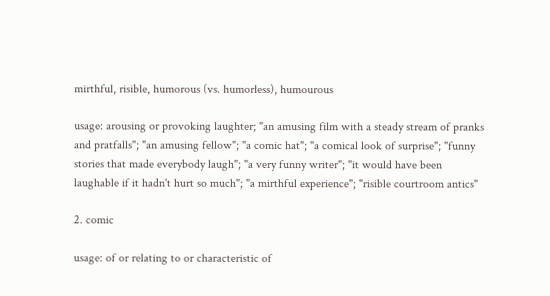mirthful, risible, humorous (vs. humorless), humourous

usage: arousing or provoking laughter; "an amusing film with a steady stream of pranks and pratfalls"; "an amusing fellow"; "a comic hat"; "a comical look of surprise"; "funny stories that made everybody laugh"; "a very funny writer"; "it would have been laughable if it hadn't hurt so much"; "a mirthful experience"; "risible courtroom antics"

2. comic

usage: of or relating to or characteristic of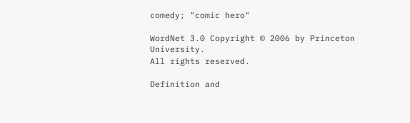comedy; "comic hero"

WordNet 3.0 Copyright © 2006 by Princeton University.
All rights reserved.

Definition and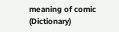meaning of comic (Dictionary)